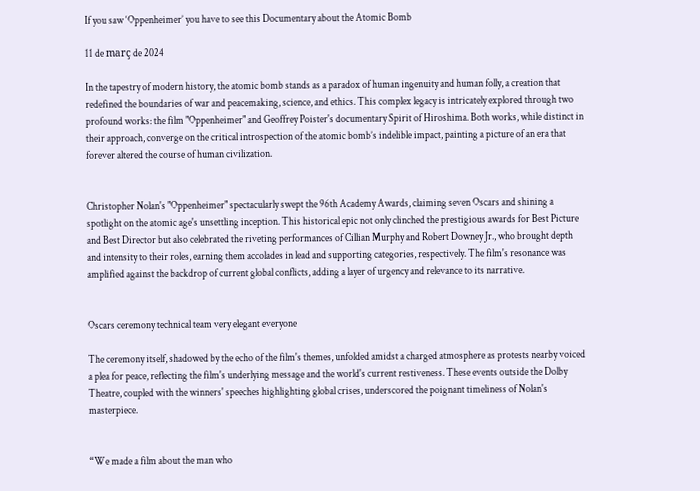If you saw ‘Oppenheimer’ you have to see this Documentary about the Atomic Bomb

11 de març de 2024

In the tapestry of modern history, the atomic bomb stands as a paradox of human ingenuity and human folly, a creation that redefined the boundaries of war and peacemaking, science, and ethics. This complex legacy is intricately explored through two profound works: the film "Oppenheimer" and Geoffrey Poister's documentary Spirit of Hiroshima. Both works, while distinct in their approach, converge on the critical introspection of the atomic bomb’s indelible impact, painting a picture of an era that forever altered the course of human civilization.


Christopher Nolan's "Oppenheimer" spectacularly swept the 96th Academy Awards, claiming seven Oscars and shining a spotlight on the atomic age's unsettling inception. This historical epic not only clinched the prestigious awards for Best Picture and Best Director but also celebrated the riveting performances of Cillian Murphy and Robert Downey Jr., who brought depth and intensity to their roles, earning them accolades in lead and supporting categories, respectively. The film's resonance was amplified against the backdrop of current global conflicts, adding a layer of urgency and relevance to its narrative.


Oscars ceremony technical team very elegant everyone

The ceremony itself, shadowed by the echo of the film's themes, unfolded amidst a charged atmosphere as protests nearby voiced a plea for peace, reflecting the film's underlying message and the world's current restiveness. These events outside the Dolby Theatre, coupled with the winners' speeches highlighting global crises, underscored the poignant timeliness of Nolan's masterpiece.


“We made a film about the man who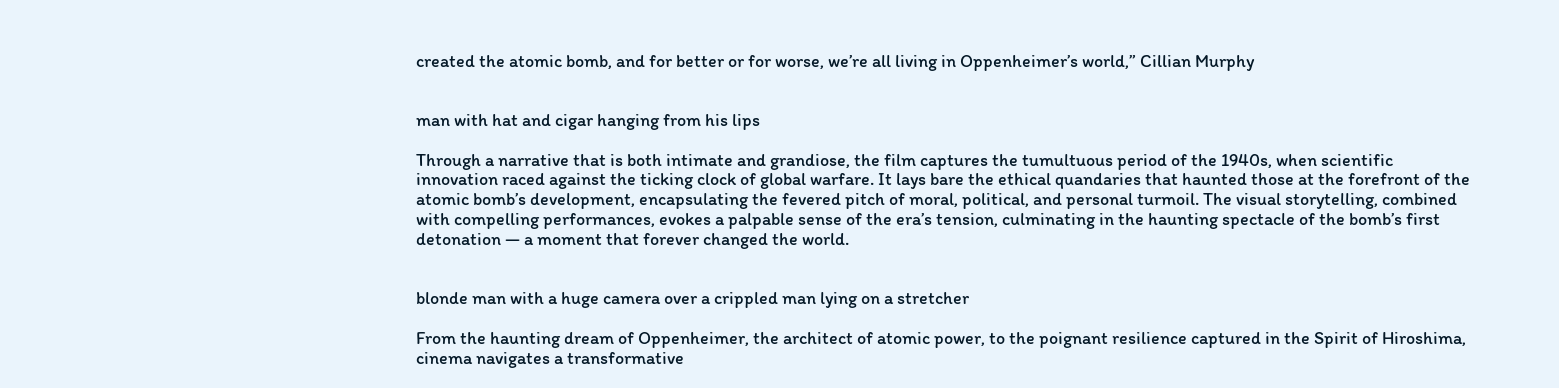created the atomic bomb, and for better or for worse, we’re all living in Oppenheimer’s world,” Cillian Murphy


man with hat and cigar hanging from his lips

Through a narrative that is both intimate and grandiose, the film captures the tumultuous period of the 1940s, when scientific innovation raced against the ticking clock of global warfare. It lays bare the ethical quandaries that haunted those at the forefront of the atomic bomb’s development, encapsulating the fevered pitch of moral, political, and personal turmoil. The visual storytelling, combined with compelling performances, evokes a palpable sense of the era’s tension, culminating in the haunting spectacle of the bomb’s first detonation — a moment that forever changed the world.


blonde man with a huge camera over a crippled man lying on a stretcher

From the haunting dream of Oppenheimer, the architect of atomic power, to the poignant resilience captured in the Spirit of Hiroshima, cinema navigates a transformative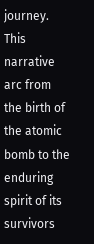journey. This narrative arc from the birth of the atomic bomb to the enduring spirit of its survivors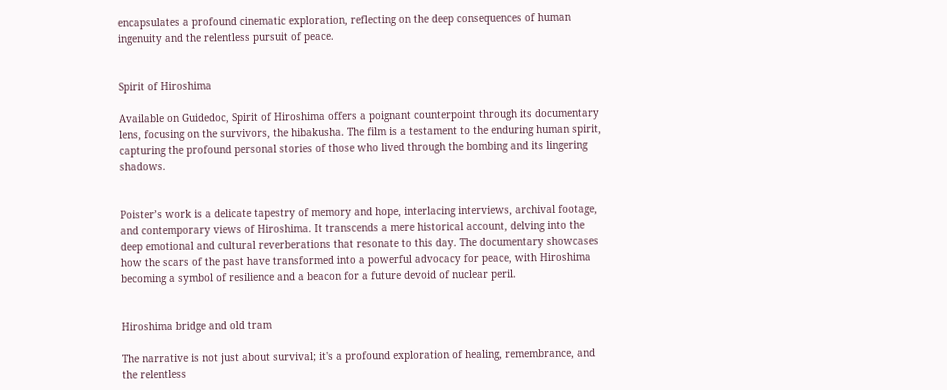encapsulates a profound cinematic exploration, reflecting on the deep consequences of human ingenuity and the relentless pursuit of peace.


Spirit of Hiroshima

Available on Guidedoc, Spirit of Hiroshima offers a poignant counterpoint through its documentary lens, focusing on the survivors, the hibakusha. The film is a testament to the enduring human spirit, capturing the profound personal stories of those who lived through the bombing and its lingering shadows.


Poister’s work is a delicate tapestry of memory and hope, interlacing interviews, archival footage, and contemporary views of Hiroshima. It transcends a mere historical account, delving into the deep emotional and cultural reverberations that resonate to this day. The documentary showcases how the scars of the past have transformed into a powerful advocacy for peace, with Hiroshima becoming a symbol of resilience and a beacon for a future devoid of nuclear peril.


Hiroshima bridge and old tram

The narrative is not just about survival; it's a profound exploration of healing, remembrance, and the relentless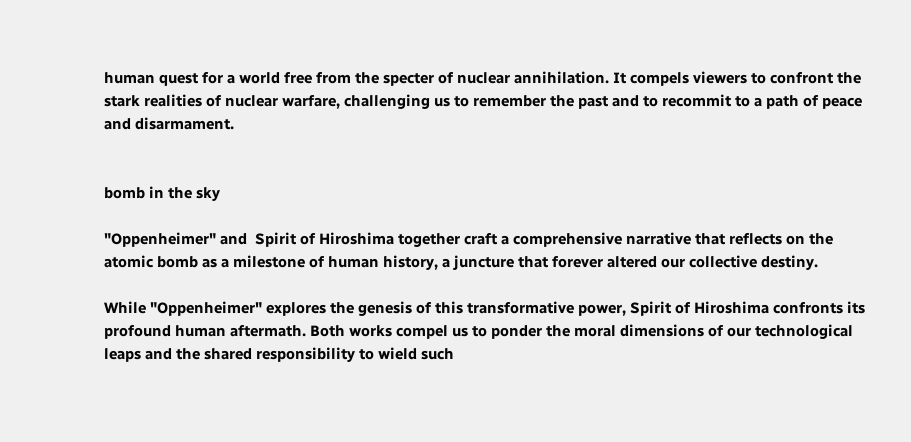human quest for a world free from the specter of nuclear annihilation. It compels viewers to confront the stark realities of nuclear warfare, challenging us to remember the past and to recommit to a path of peace and disarmament.


bomb in the sky

"Oppenheimer" and  Spirit of Hiroshima together craft a comprehensive narrative that reflects on the atomic bomb as a milestone of human history, a juncture that forever altered our collective destiny.

While "Oppenheimer" explores the genesis of this transformative power, Spirit of Hiroshima confronts its profound human aftermath. Both works compel us to ponder the moral dimensions of our technological leaps and the shared responsibility to wield such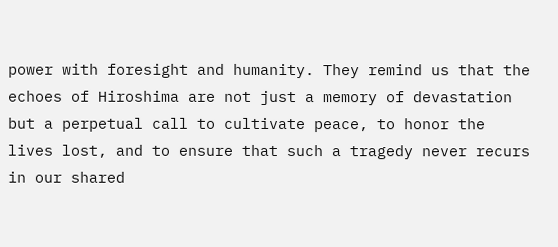power with foresight and humanity. They remind us that the echoes of Hiroshima are not just a memory of devastation but a perpetual call to cultivate peace, to honor the lives lost, and to ensure that such a tragedy never recurs in our shared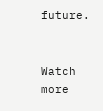future.


Watch more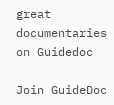great documentaries on Guidedoc

Join GuideDoc